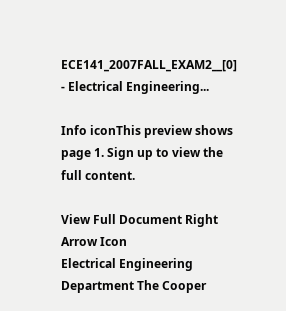ECE141_2007FALL_EXAM2__[0] - Electrical Engineering...

Info iconThis preview shows page 1. Sign up to view the full content.

View Full Document Right Arrow Icon
Electrical Engineering Department The Cooper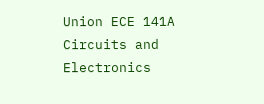Union ECE 141A Circuits and Electronics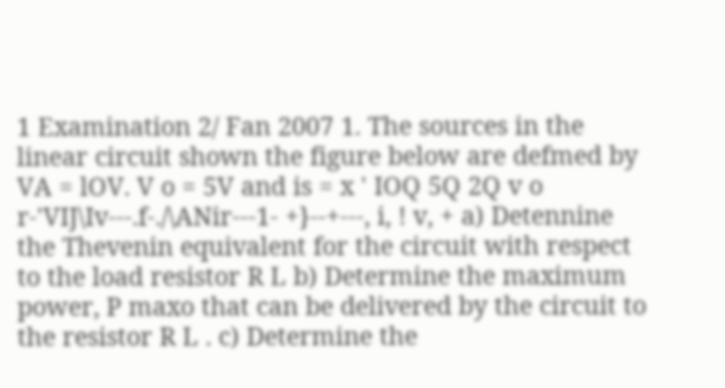1 Examination 2/ Fan 2007 1. The sources in the linear circuit shown the figure below are defmed by VA = lOV. V o = 5V and is = x ' IOQ 5Q 2Q v o r-'VIJ\Iv---.f-./\ANir---1- +}--+---, i, ! v, + a) Detennine the Thevenin equivalent for the circuit with respect to the load resistor R L b) Determine the maximum power, P maxo that can be delivered by the circuit to the resistor R L . c) Determine the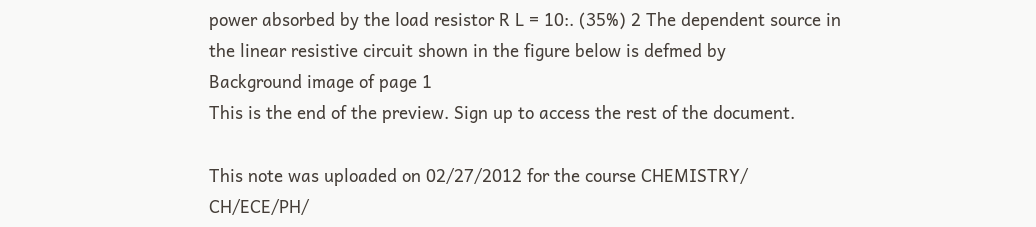power absorbed by the load resistor R L = 10:. (35%) 2 The dependent source in the linear resistive circuit shown in the figure below is defmed by
Background image of page 1
This is the end of the preview. Sign up to access the rest of the document.

This note was uploaded on 02/27/2012 for the course CHEMISTRY/ CH/ECE/PH/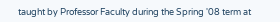taught by Professor Faculty during the Spring '08 term at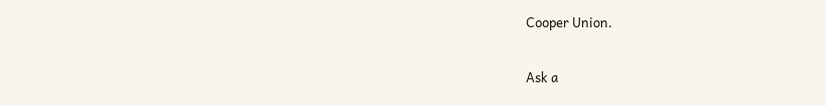Cooper Union.

Ask a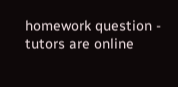homework question - tutors are online